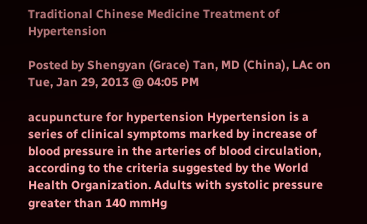Traditional Chinese Medicine Treatment of Hypertension

Posted by Shengyan (Grace) Tan, MD (China), LAc on Tue, Jan 29, 2013 @ 04:05 PM

acupuncture for hypertension Hypertension is a series of clinical symptoms marked by increase of blood pressure in the arteries of blood circulation, according to the criteria suggested by the World Health Organization. Adults with systolic pressure greater than 140 mmHg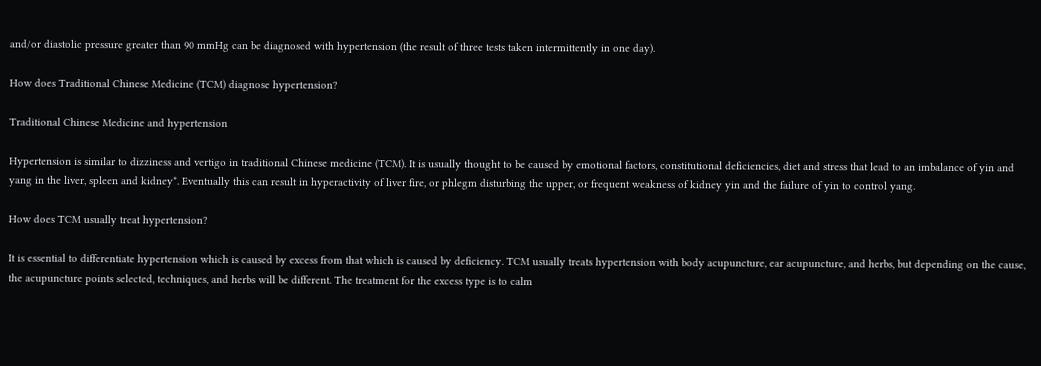and/or diastolic pressure greater than 90 mmHg can be diagnosed with hypertension (the result of three tests taken intermittently in one day).

How does Traditional Chinese Medicine (TCM) diagnose hypertension?

Traditional Chinese Medicine and hypertension

Hypertension is similar to dizziness and vertigo in traditional Chinese medicine (TCM). It is usually thought to be caused by emotional factors, constitutional deficiencies, diet and stress that lead to an imbalance of yin and yang in the liver, spleen and kidney*. Eventually this can result in hyperactivity of liver fire, or phlegm disturbing the upper, or frequent weakness of kidney yin and the failure of yin to control yang.

How does TCM usually treat hypertension?

It is essential to differentiate hypertension which is caused by excess from that which is caused by deficiency. TCM usually treats hypertension with body acupuncture, ear acupuncture, and herbs, but depending on the cause, the acupuncture points selected, techniques, and herbs will be different. The treatment for the excess type is to calm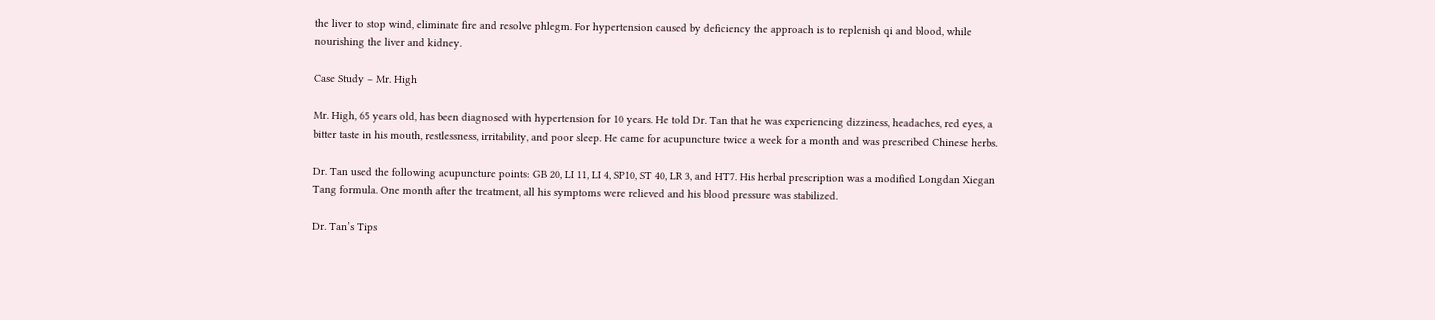the liver to stop wind, eliminate fire and resolve phlegm. For hypertension caused by deficiency the approach is to replenish qi and blood, while nourishing the liver and kidney.

Case Study – Mr. High

Mr. High, 65 years old, has been diagnosed with hypertension for 10 years. He told Dr. Tan that he was experiencing dizziness, headaches, red eyes, a bitter taste in his mouth, restlessness, irritability, and poor sleep. He came for acupuncture twice a week for a month and was prescribed Chinese herbs.

Dr. Tan used the following acupuncture points: GB 20, LI 11, LI 4, SP10, ST 40, LR 3, and HT7. His herbal prescription was a modified Longdan Xiegan Tang formula. One month after the treatment, all his symptoms were relieved and his blood pressure was stabilized.

Dr. Tan’s Tips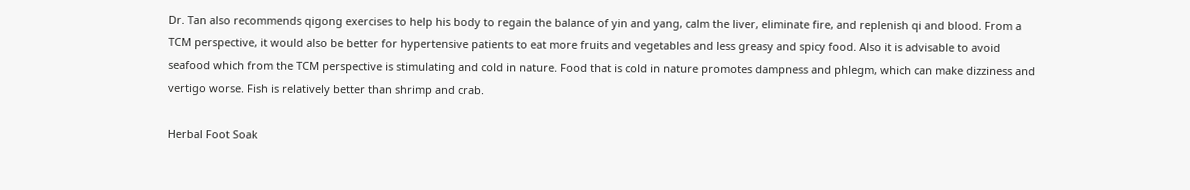Dr. Tan also recommends qigong exercises to help his body to regain the balance of yin and yang, calm the liver, eliminate fire, and replenish qi and blood. From a TCM perspective, it would also be better for hypertensive patients to eat more fruits and vegetables and less greasy and spicy food. Also it is advisable to avoid seafood which from the TCM perspective is stimulating and cold in nature. Food that is cold in nature promotes dampness and phlegm, which can make dizziness and vertigo worse. Fish is relatively better than shrimp and crab.

Herbal Foot Soak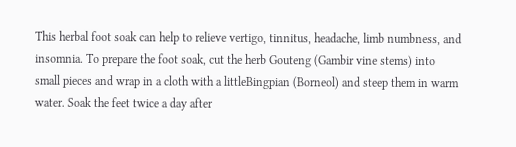This herbal foot soak can help to relieve vertigo, tinnitus, headache, limb numbness, and insomnia. To prepare the foot soak, cut the herb Gouteng (Gambir vine stems) into small pieces and wrap in a cloth with a littleBingpian (Borneol) and steep them in warm water. Soak the feet twice a day after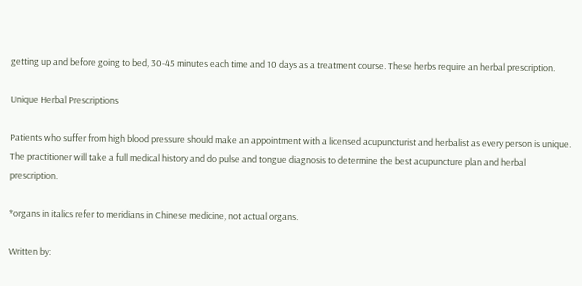getting up and before going to bed, 30-45 minutes each time and 10 days as a treatment course. These herbs require an herbal prescription.

Unique Herbal Prescriptions

Patients who suffer from high blood pressure should make an appointment with a licensed acupuncturist and herbalist as every person is unique. The practitioner will take a full medical history and do pulse and tongue diagnosis to determine the best acupuncture plan and herbal prescription.

*organs in italics refer to meridians in Chinese medicine, not actual organs.

Written by: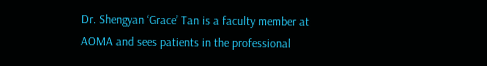Dr. Shengyan ‘Grace’ Tan is a faculty member at AOMA and sees patients in the professional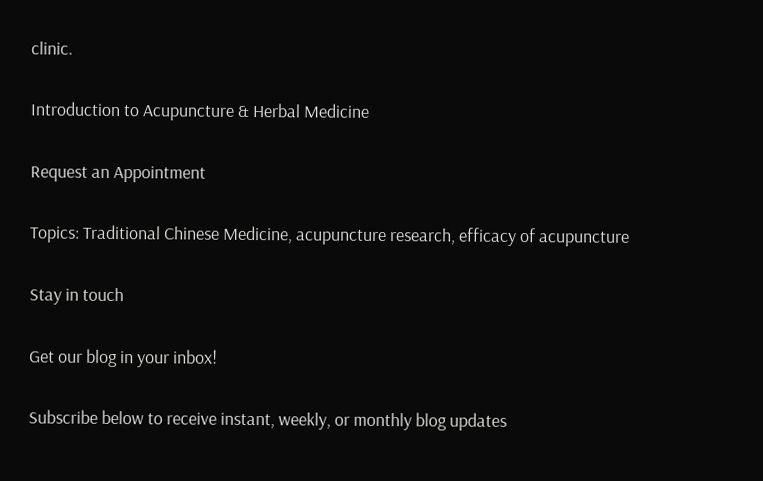clinic.

Introduction to Acupuncture & Herbal Medicine

Request an Appointment

Topics: Traditional Chinese Medicine, acupuncture research, efficacy of acupuncture

Stay in touch

Get our blog in your inbox!

Subscribe below to receive instant, weekly, or monthly blog updates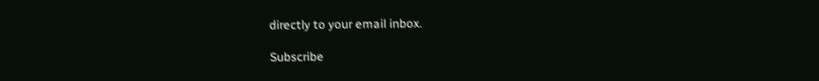directly to your email inbox.

Subscribe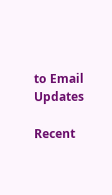to Email Updates

Recent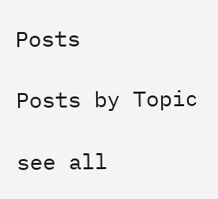Posts

Posts by Topic

see all